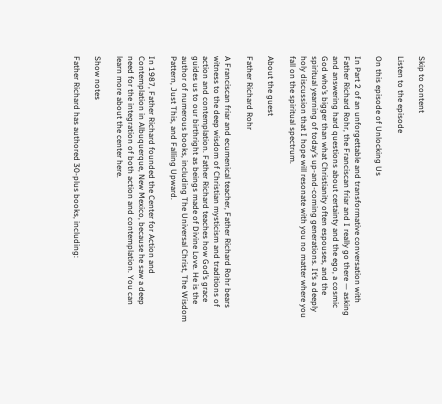Skip to content

Listen to the episode

On this episode of Unlocking Us

In Part 2 of an unforgettable and transformative conversation with Father Richard Rohr, the Franciscan friar and I really go there — asking and answering hard questions about certainty and the ego, a cosmic God who’s bigger than what Christianity often espouses, and the spiritual yearning of today’s up-and-coming generations. It’s a deeply holy discussion that I hope will resonate with you no matter where you fall on the spiritual spectrum.

About the guest

Father Richard Rohr

A Franciscan friar and ecumenical teacher, Father Richard Rohr bears witness to the deep wisdom of Christian mysticism and traditions of action and contemplation. Father Richard teaches how God’s grace guides us to our birthright as beings made of Divine Love. He is the author of numerous books, including The Universal Christ, The Wisdom Pattern, Just This, and Falling Upward.

In 1987, Father Richard founded the Center for Action and Contemplation in Albuquerque, New Mexico, because he saw a deep need for the integration of both action and contemplation. You can learn more about the center here.

Show notes

Father Richard has authored 30-plus books, including: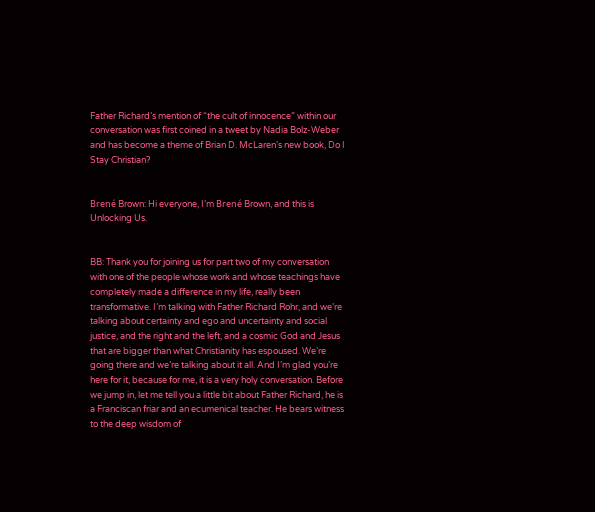Father Richard’s mention of “the cult of innocence” within our conversation was first coined in a tweet by Nadia Bolz-Weber and has become a theme of Brian D. McLaren’s new book, Do I Stay Christian?


Brené Brown: Hi everyone, I’m Brené Brown, and this is Unlocking Us.


BB: Thank you for joining us for part two of my conversation with one of the people whose work and whose teachings have completely made a difference in my life, really been transformative. I’m talking with Father Richard Rohr, and we’re talking about certainty and ego and uncertainty and social justice, and the right and the left, and a cosmic God and Jesus that are bigger than what Christianity has espoused. We’re going there and we’re talking about it all. And I’m glad you’re here for it, because for me, it is a very holy conversation. Before we jump in, let me tell you a little bit about Father Richard, he is a Franciscan friar and an ecumenical teacher. He bears witness to the deep wisdom of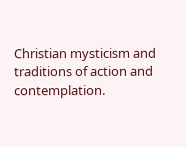Christian mysticism and traditions of action and contemplation.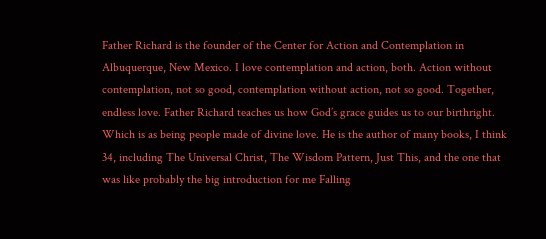Father Richard is the founder of the Center for Action and Contemplation in Albuquerque, New Mexico. I love contemplation and action, both. Action without contemplation, not so good, contemplation without action, not so good. Together, endless love. Father Richard teaches us how God’s grace guides us to our birthright. Which is as being people made of divine love. He is the author of many books, I think 34, including The Universal Christ, The Wisdom Pattern, Just This, and the one that was like probably the big introduction for me Falling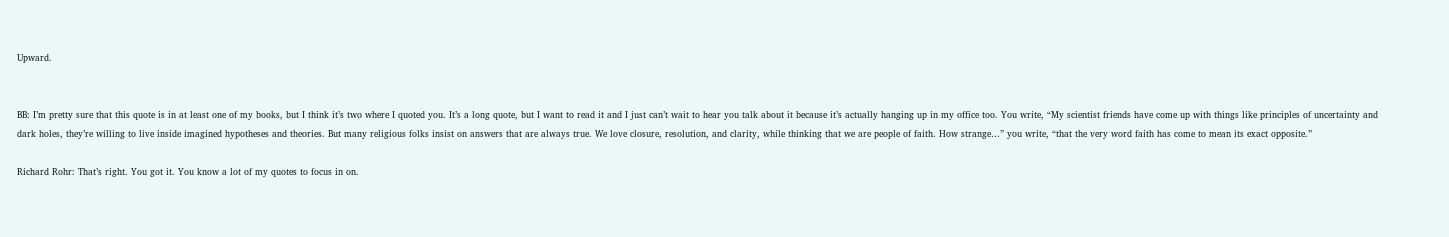Upward.


BB: I’m pretty sure that this quote is in at least one of my books, but I think it’s two where I quoted you. It’s a long quote, but I want to read it and I just can’t wait to hear you talk about it because it’s actually hanging up in my office too. You write, “My scientist friends have come up with things like principles of uncertainty and dark holes, they’re willing to live inside imagined hypotheses and theories. But many religious folks insist on answers that are always true. We love closure, resolution, and clarity, while thinking that we are people of faith. How strange…” you write, “that the very word faith has come to mean its exact opposite.”

Richard Rohr: That’s right. You got it. You know a lot of my quotes to focus in on.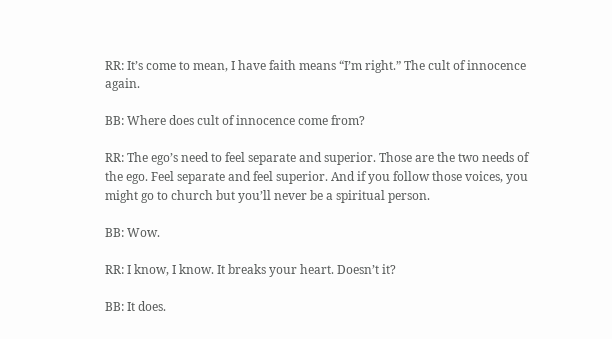RR: It’s come to mean, I have faith means “I’m right.” The cult of innocence again.

BB: Where does cult of innocence come from?

RR: The ego’s need to feel separate and superior. Those are the two needs of the ego. Feel separate and feel superior. And if you follow those voices, you might go to church but you’ll never be a spiritual person.

BB: Wow.

RR: I know, I know. It breaks your heart. Doesn’t it?

BB: It does.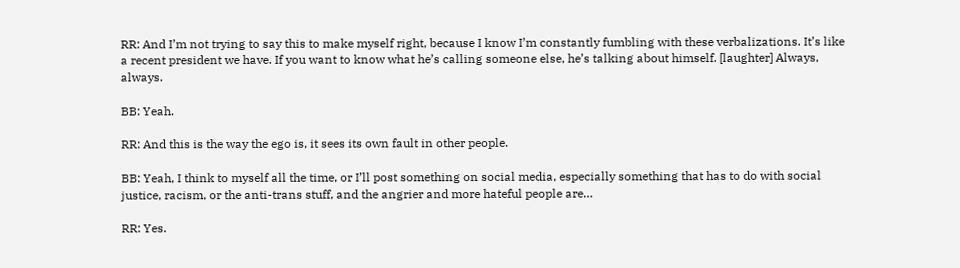RR: And I’m not trying to say this to make myself right, because I know I’m constantly fumbling with these verbalizations. It’s like a recent president we have. If you want to know what he’s calling someone else, he’s talking about himself. [laughter] Always, always.

BB: Yeah.

RR: And this is the way the ego is, it sees its own fault in other people.

BB: Yeah, I think to myself all the time, or I’ll post something on social media, especially something that has to do with social justice, racism, or the anti-trans stuff, and the angrier and more hateful people are…

RR: Yes.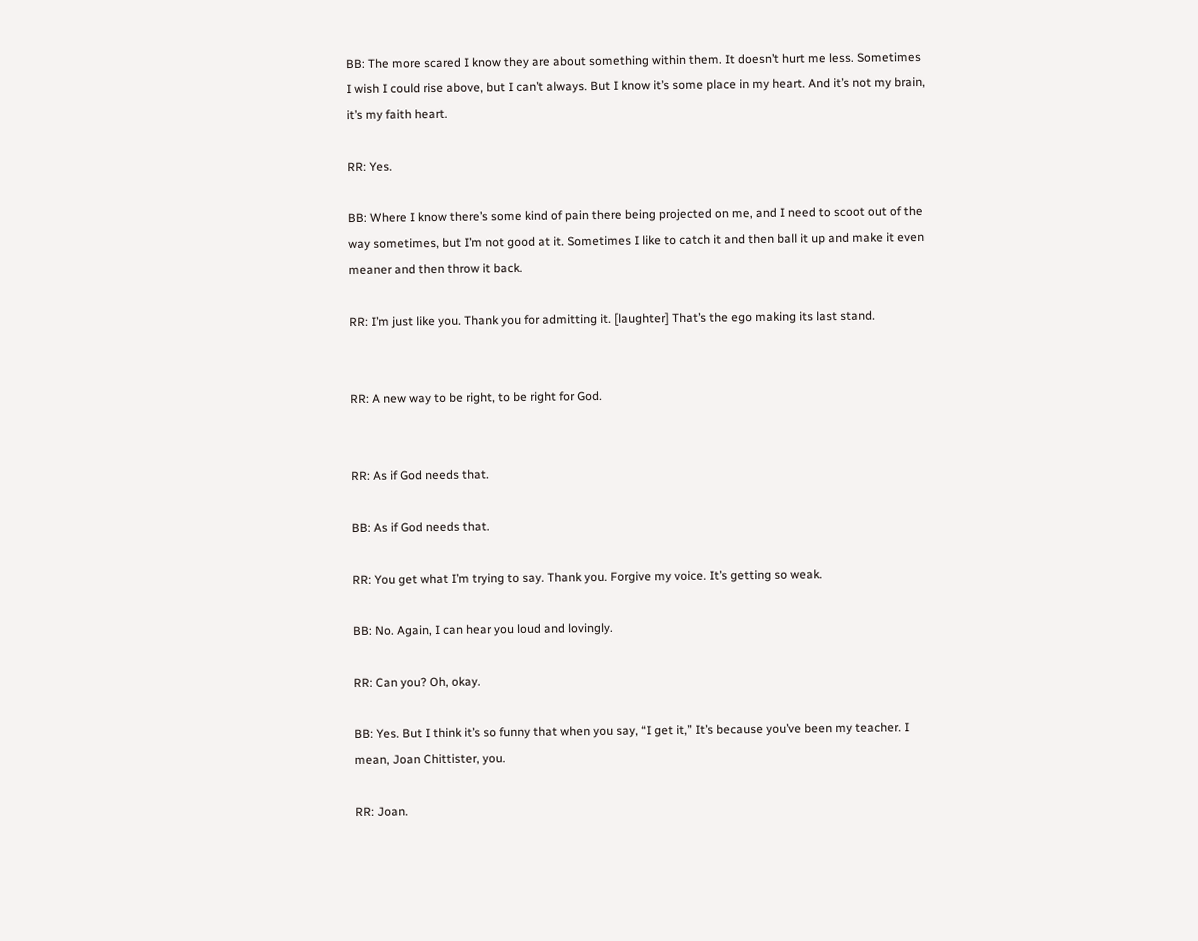BB: The more scared I know they are about something within them. It doesn’t hurt me less. Sometimes I wish I could rise above, but I can’t always. But I know it’s some place in my heart. And it’s not my brain, it’s my faith heart.

RR: Yes.

BB: Where I know there’s some kind of pain there being projected on me, and I need to scoot out of the way sometimes, but I’m not good at it. Sometimes I like to catch it and then ball it up and make it even meaner and then throw it back.

RR: I’m just like you. Thank you for admitting it. [laughter] That’s the ego making its last stand.


RR: A new way to be right, to be right for God.


RR: As if God needs that.

BB: As if God needs that.

RR: You get what I’m trying to say. Thank you. Forgive my voice. It’s getting so weak.

BB: No. Again, I can hear you loud and lovingly.

RR: Can you? Oh, okay.

BB: Yes. But I think it’s so funny that when you say, “I get it,” It’s because you’ve been my teacher. I mean, Joan Chittister, you.

RR: Joan.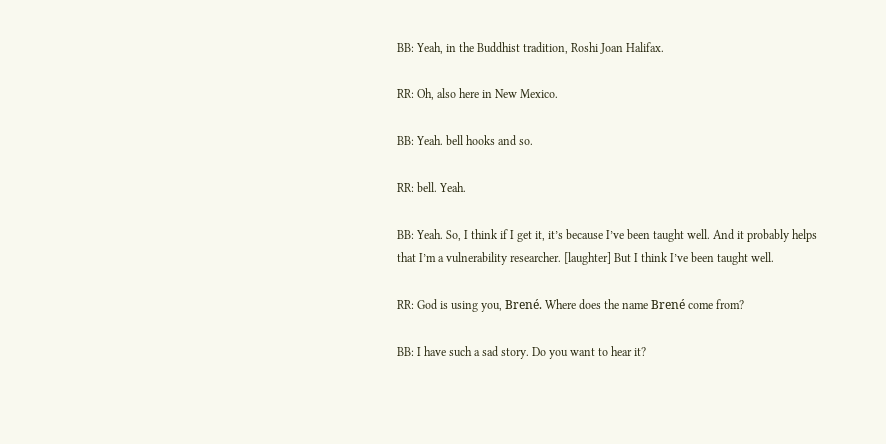BB: Yeah, in the Buddhist tradition, Roshi Joan Halifax.

RR: Oh, also here in New Mexico.

BB: Yeah. bell hooks and so.

RR: bell. Yeah.

BB: Yeah. So, I think if I get it, it’s because I’ve been taught well. And it probably helps that I’m a vulnerability researcher. [laughter] But I think I’ve been taught well.

RR: God is using you, Brené. Where does the name Brené come from?

BB: I have such a sad story. Do you want to hear it?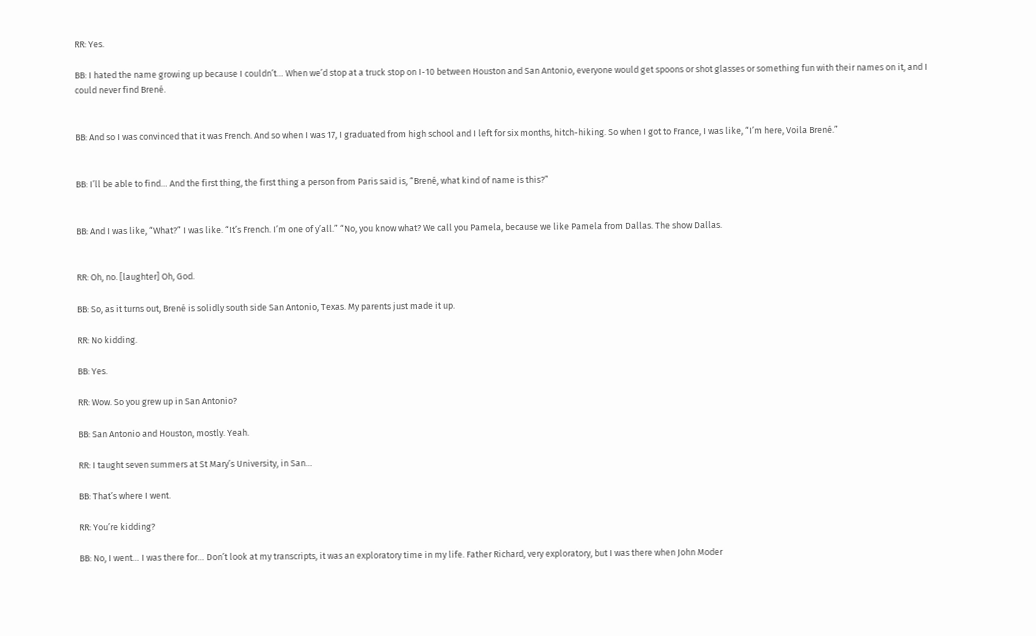RR: Yes.

BB: I hated the name growing up because I couldn’t… When we’d stop at a truck stop on I-10 between Houston and San Antonio, everyone would get spoons or shot glasses or something fun with their names on it, and I could never find Brené.


BB: And so I was convinced that it was French. And so when I was 17, I graduated from high school and I left for six months, hitch-hiking. So when I got to France, I was like, “I’m here, Voila Brené.”


BB: I’ll be able to find… And the first thing, the first thing a person from Paris said is, “Brené, what kind of name is this?”


BB: And I was like, “What?” I was like. “It’s French. I’m one of y’all.” “No, you know what? We call you Pamela, because we like Pamela from Dallas. The show Dallas.


RR: Oh, no. [laughter] Oh, God.

BB: So, as it turns out, Brené is solidly south side San Antonio, Texas. My parents just made it up.

RR: No kidding.

BB: Yes.

RR: Wow. So you grew up in San Antonio?

BB: San Antonio and Houston, mostly. Yeah.

RR: I taught seven summers at St Mary’s University, in San…

BB: That’s where I went.

RR: You’re kidding?

BB: No, I went… I was there for… Don’t look at my transcripts, it was an exploratory time in my life. Father Richard, very exploratory, but I was there when John Moder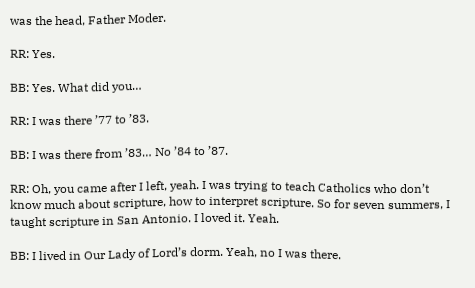was the head, Father Moder.

RR: Yes.

BB: Yes. What did you…

RR: I was there ’77 to ’83.

BB: I was there from ’83… No ’84 to ’87.

RR: Oh, you came after I left, yeah. I was trying to teach Catholics who don’t know much about scripture, how to interpret scripture. So for seven summers, I taught scripture in San Antonio. I loved it. Yeah.

BB: I lived in Our Lady of Lord’s dorm. Yeah, no I was there.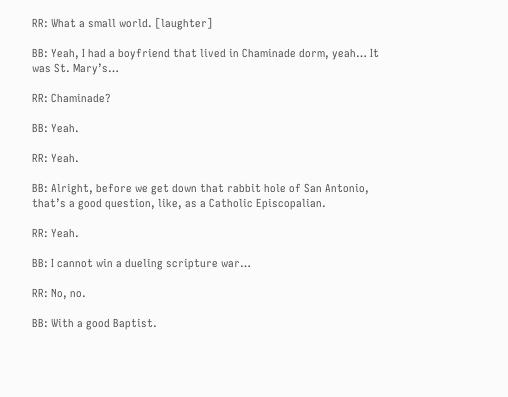RR: What a small world. [laughter]

BB: Yeah, I had a boyfriend that lived in Chaminade dorm, yeah… It was St. Mary’s…

RR: Chaminade?

BB: Yeah.

RR: Yeah.

BB: Alright, before we get down that rabbit hole of San Antonio, that’s a good question, like, as a Catholic Episcopalian.

RR: Yeah.

BB: I cannot win a dueling scripture war…

RR: No, no.

BB: With a good Baptist.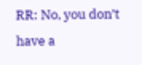RR: No, you don’t have a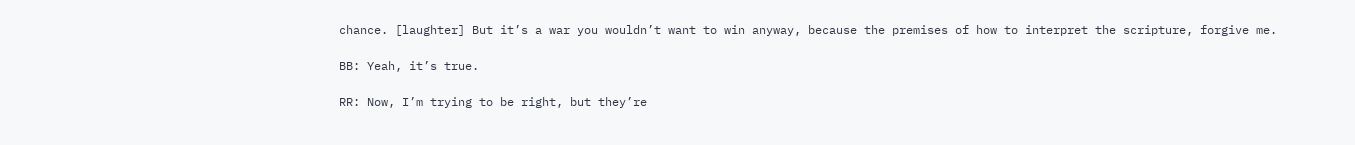chance. [laughter] But it’s a war you wouldn’t want to win anyway, because the premises of how to interpret the scripture, forgive me.

BB: Yeah, it’s true.

RR: Now, I’m trying to be right, but they’re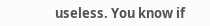useless. You know if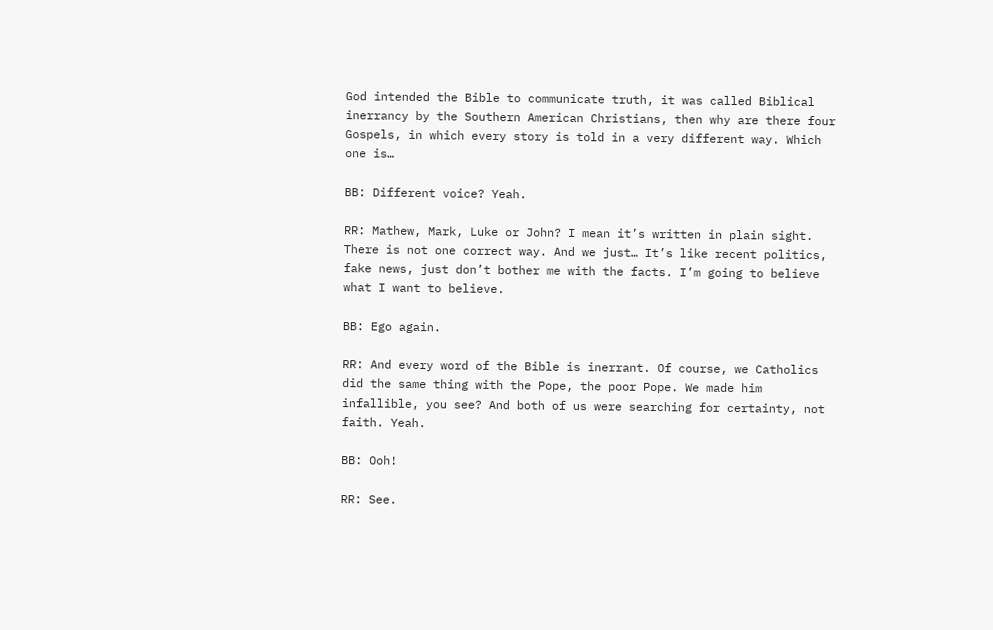God intended the Bible to communicate truth, it was called Biblical inerrancy by the Southern American Christians, then why are there four Gospels, in which every story is told in a very different way. Which one is…

BB: Different voice? Yeah.

RR: Mathew, Mark, Luke or John? I mean it’s written in plain sight. There is not one correct way. And we just… It’s like recent politics, fake news, just don’t bother me with the facts. I’m going to believe what I want to believe.

BB: Ego again.

RR: And every word of the Bible is inerrant. Of course, we Catholics did the same thing with the Pope, the poor Pope. We made him infallible, you see? And both of us were searching for certainty, not faith. Yeah.

BB: Ooh!

RR: See.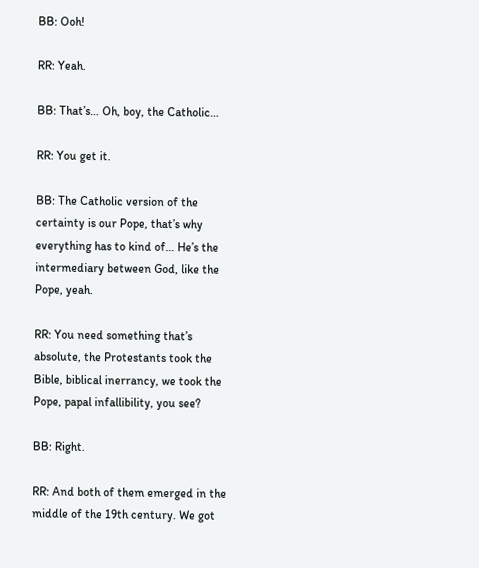BB: Ooh!

RR: Yeah.

BB: That’s… Oh, boy, the Catholic…

RR: You get it.

BB: The Catholic version of the certainty is our Pope, that’s why everything has to kind of… He’s the intermediary between God, like the Pope, yeah.

RR: You need something that’s absolute, the Protestants took the Bible, biblical inerrancy, we took the Pope, papal infallibility, you see?

BB: Right.

RR: And both of them emerged in the middle of the 19th century. We got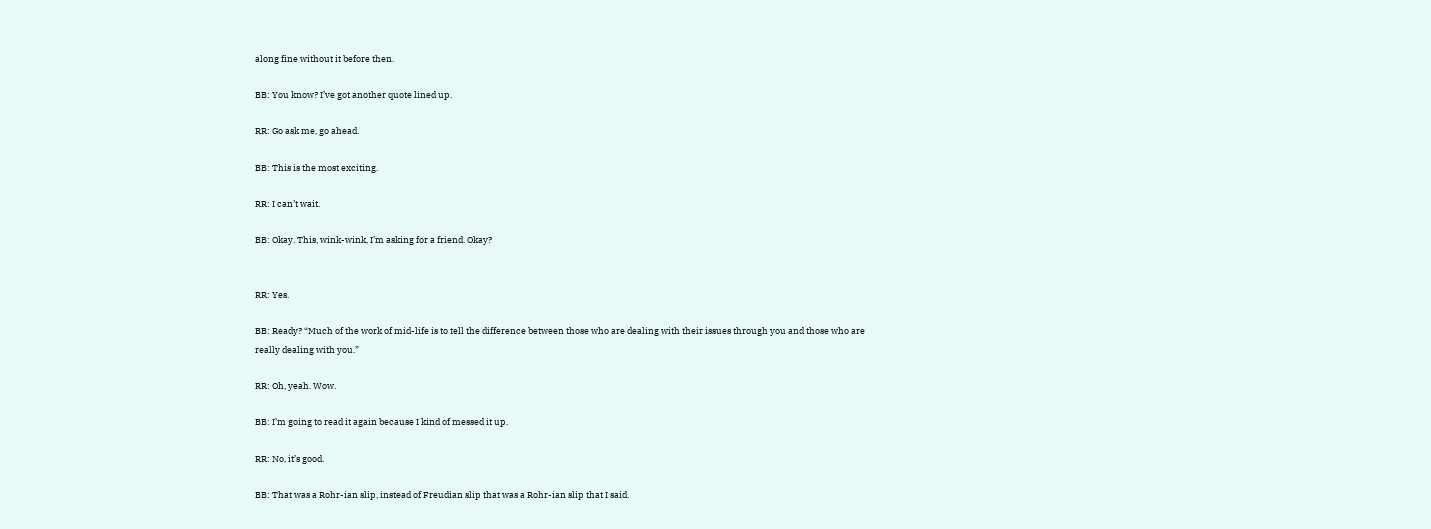along fine without it before then.

BB: You know? I’ve got another quote lined up.

RR: Go ask me, go ahead.

BB: This is the most exciting.

RR: I can’t wait.

BB: Okay. This, wink-wink, I’m asking for a friend. Okay?


RR: Yes.

BB: Ready? “Much of the work of mid-life is to tell the difference between those who are dealing with their issues through you and those who are really dealing with you.”

RR: Oh, yeah. Wow.

BB: I’m going to read it again because I kind of messed it up.

RR: No, it’s good.

BB: That was a Rohr-ian slip, instead of Freudian slip that was a Rohr-ian slip that I said.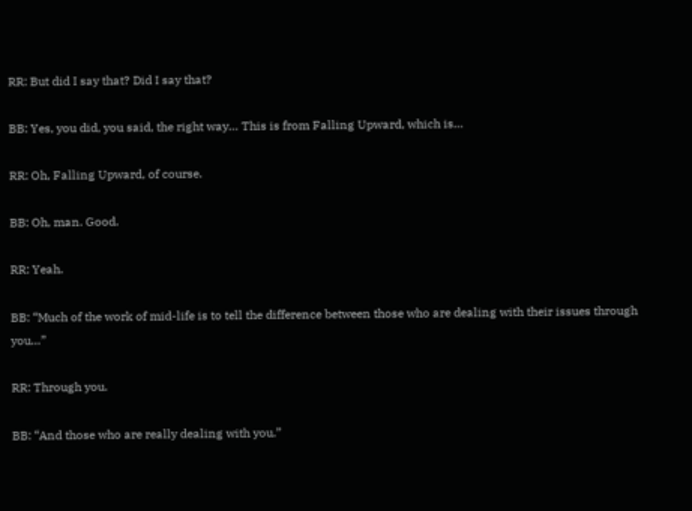RR: But did I say that? Did I say that?

BB: Yes, you did, you said, the right way… This is from Falling Upward, which is…

RR: Oh, Falling Upward, of course.

BB: Oh, man. Good.

RR: Yeah.

BB: “Much of the work of mid-life is to tell the difference between those who are dealing with their issues through you…”

RR: Through you.

BB: “And those who are really dealing with you.”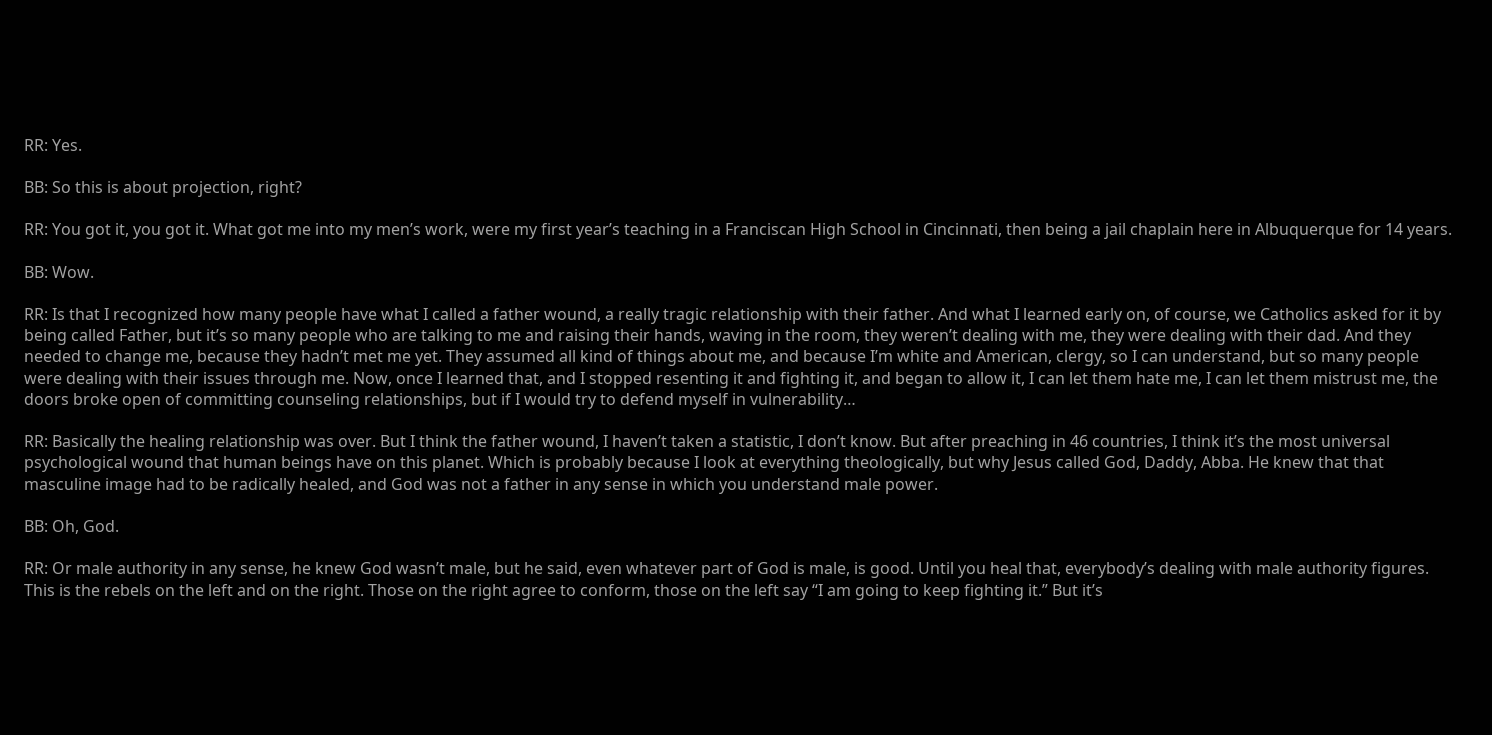RR: Yes.

BB: So this is about projection, right?

RR: You got it, you got it. What got me into my men’s work, were my first year’s teaching in a Franciscan High School in Cincinnati, then being a jail chaplain here in Albuquerque for 14 years.

BB: Wow.

RR: Is that I recognized how many people have what I called a father wound, a really tragic relationship with their father. And what I learned early on, of course, we Catholics asked for it by being called Father, but it’s so many people who are talking to me and raising their hands, waving in the room, they weren’t dealing with me, they were dealing with their dad. And they needed to change me, because they hadn’t met me yet. They assumed all kind of things about me, and because I’m white and American, clergy, so I can understand, but so many people were dealing with their issues through me. Now, once I learned that, and I stopped resenting it and fighting it, and began to allow it, I can let them hate me, I can let them mistrust me, the doors broke open of committing counseling relationships, but if I would try to defend myself in vulnerability…

RR: Basically the healing relationship was over. But I think the father wound, I haven’t taken a statistic, I don’t know. But after preaching in 46 countries, I think it’s the most universal psychological wound that human beings have on this planet. Which is probably because I look at everything theologically, but why Jesus called God, Daddy, Abba. He knew that that masculine image had to be radically healed, and God was not a father in any sense in which you understand male power.

BB: Oh, God.

RR: Or male authority in any sense, he knew God wasn’t male, but he said, even whatever part of God is male, is good. Until you heal that, everybody’s dealing with male authority figures. This is the rebels on the left and on the right. Those on the right agree to conform, those on the left say “I am going to keep fighting it.” But it’s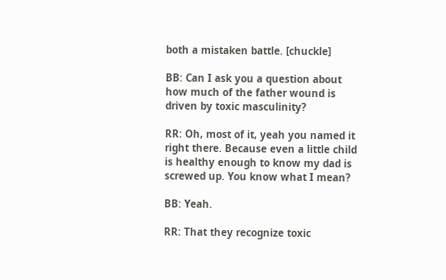both a mistaken battle. [chuckle]

BB: Can I ask you a question about how much of the father wound is driven by toxic masculinity?

RR: Oh, most of it, yeah you named it right there. Because even a little child is healthy enough to know my dad is screwed up. You know what I mean?

BB: Yeah.

RR: That they recognize toxic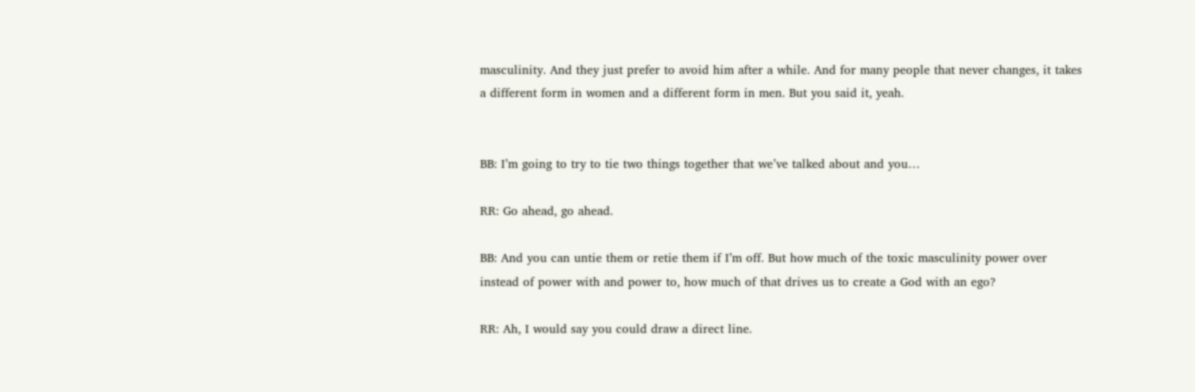masculinity. And they just prefer to avoid him after a while. And for many people that never changes, it takes a different form in women and a different form in men. But you said it, yeah.


BB: I’m going to try to tie two things together that we’ve talked about and you…

RR: Go ahead, go ahead.

BB: And you can untie them or retie them if I’m off. But how much of the toxic masculinity power over instead of power with and power to, how much of that drives us to create a God with an ego?

RR: Ah, I would say you could draw a direct line.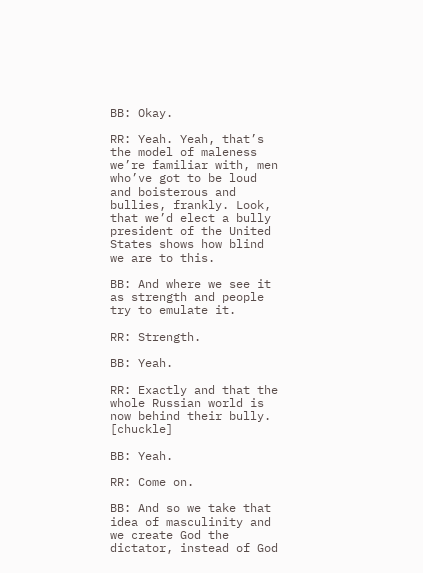BB: Okay.

RR: Yeah. Yeah, that’s the model of maleness we’re familiar with, men who’ve got to be loud and boisterous and bullies, frankly. Look, that we’d elect a bully president of the United States shows how blind we are to this.

BB: And where we see it as strength and people try to emulate it.

RR: Strength.

BB: Yeah.

RR: Exactly and that the whole Russian world is now behind their bully. [chuckle]

BB: Yeah.

RR: Come on.

BB: And so we take that idea of masculinity and we create God the dictator, instead of God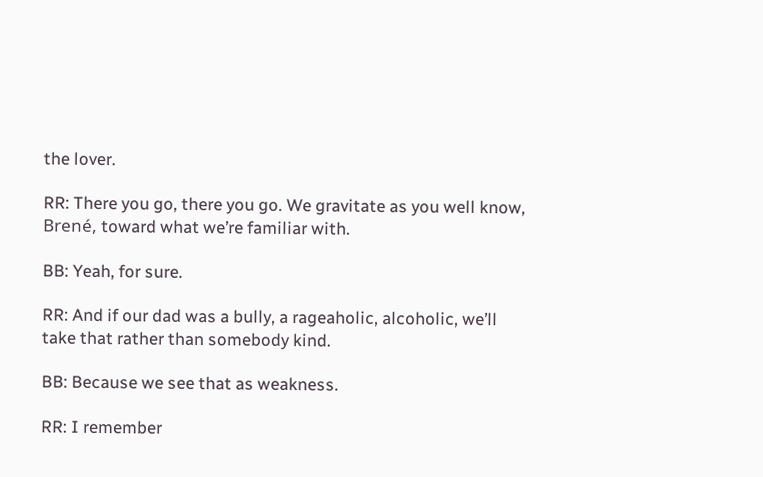the lover.

RR: There you go, there you go. We gravitate as you well know, Brené, toward what we’re familiar with.

BB: Yeah, for sure.

RR: And if our dad was a bully, a rageaholic, alcoholic, we’ll take that rather than somebody kind.

BB: Because we see that as weakness.

RR: I remember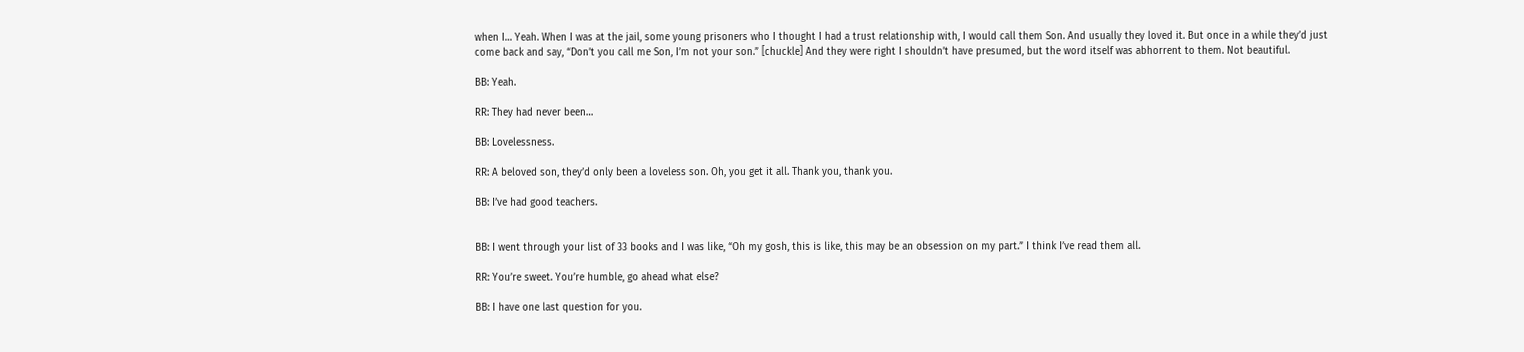when I… Yeah. When I was at the jail, some young prisoners who I thought I had a trust relationship with, I would call them Son. And usually they loved it. But once in a while they’d just come back and say, “Don’t you call me Son, I’m not your son.” [chuckle] And they were right I shouldn’t have presumed, but the word itself was abhorrent to them. Not beautiful.

BB: Yeah.

RR: They had never been…

BB: Lovelessness.

RR: A beloved son, they’d only been a loveless son. Oh, you get it all. Thank you, thank you.

BB: I’ve had good teachers.


BB: I went through your list of 33 books and I was like, “Oh my gosh, this is like, this may be an obsession on my part.” I think I’ve read them all.

RR: You’re sweet. You’re humble, go ahead what else?

BB: I have one last question for you.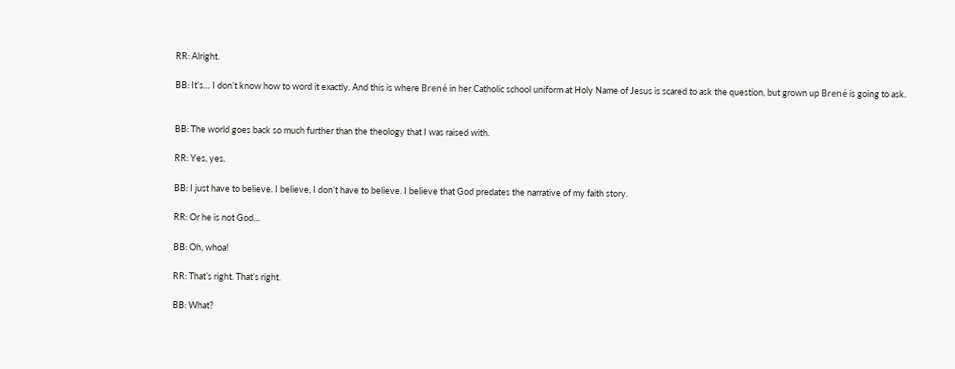RR: Alright.

BB: It’s… I don’t know how to word it exactly. And this is where Brené in her Catholic school uniform at Holy Name of Jesus is scared to ask the question, but grown up Brené is going to ask.


BB: The world goes back so much further than the theology that I was raised with.

RR: Yes, yes.

BB: I just have to believe. I believe, I don’t have to believe. I believe that God predates the narrative of my faith story.

RR: Or he is not God…

BB: Oh, whoa!

RR: That’s right. That’s right.

BB: What?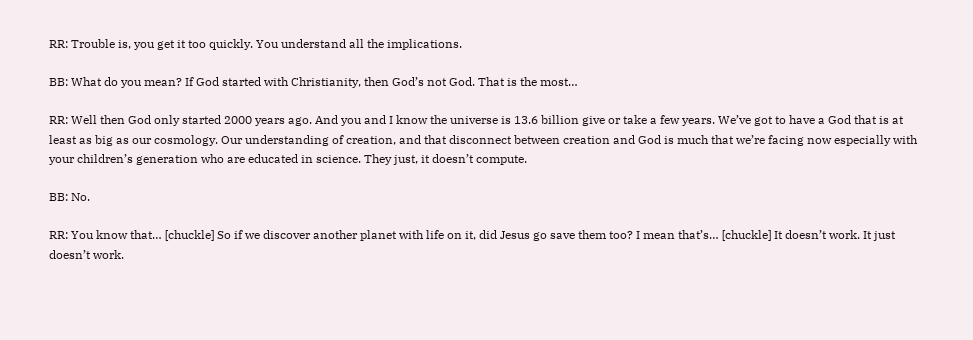RR: Trouble is, you get it too quickly. You understand all the implications.

BB: What do you mean? If God started with Christianity, then God’s not God. That is the most…

RR: Well then God only started 2000 years ago. And you and I know the universe is 13.6 billion give or take a few years. We’ve got to have a God that is at least as big as our cosmology. Our understanding of creation, and that disconnect between creation and God is much that we’re facing now especially with your children’s generation who are educated in science. They just, it doesn’t compute.

BB: No.

RR: You know that… [chuckle] So if we discover another planet with life on it, did Jesus go save them too? I mean that’s… [chuckle] It doesn’t work. It just doesn’t work.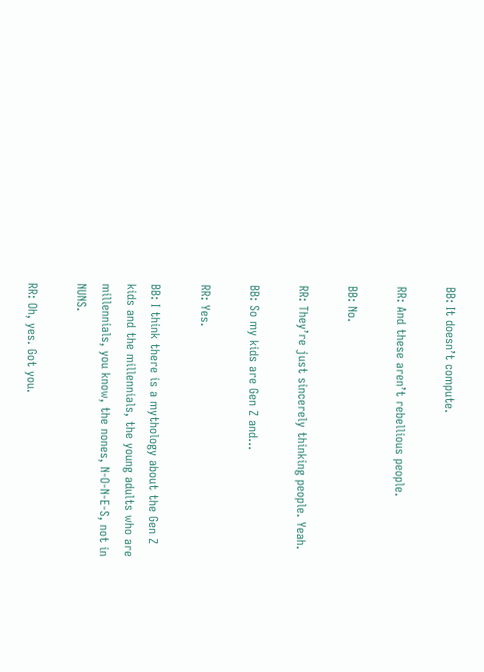BB: It doesn’t compute.

RR: And these aren’t rebellious people.

BB: No.

RR: They’re just sincerely thinking people. Yeah.

BB: So my kids are Gen Z and…

RR: Yes.

BB: I think there is a mythology about the Gen Z kids and the millennials, the young adults who are millennials, you know, the nones, N-O-N-E-S, not in NUNS.

RR: Oh, yes. Got you.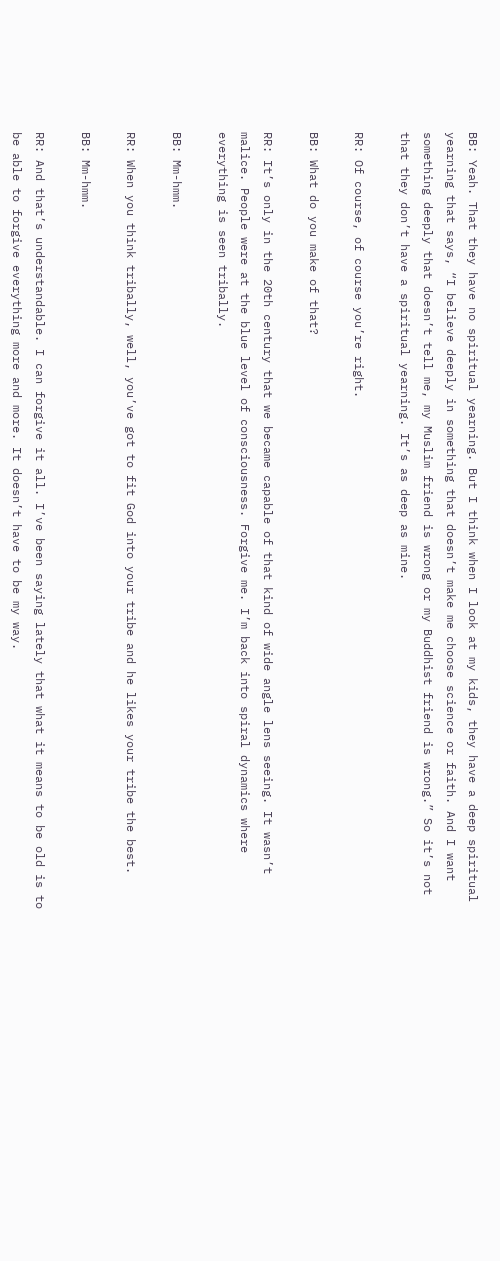BB: Yeah. That they have no spiritual yearning. But I think when I look at my kids, they have a deep spiritual yearning that says, “I believe deeply in something that doesn’t make me choose science or faith. And I want something deeply that doesn’t tell me, my Muslim friend is wrong or my Buddhist friend is wrong.” So it’s not that they don’t have a spiritual yearning. It’s as deep as mine.

RR: Of course, of course you’re right.

BB: What do you make of that?

RR: It’s only in the 20th century that we became capable of that kind of wide angle lens seeing. It wasn’t malice. People were at the blue level of consciousness. Forgive me. I’m back into spiral dynamics where everything is seen tribally.

BB: Mm-hmm.

RR: When you think tribally, well, you’ve got to fit God into your tribe and he likes your tribe the best.

BB: Mm-hmm.

RR: And that’s understandable. I can forgive it all. I’ve been saying lately that what it means to be old is to be able to forgive everything more and more. It doesn’t have to be my way.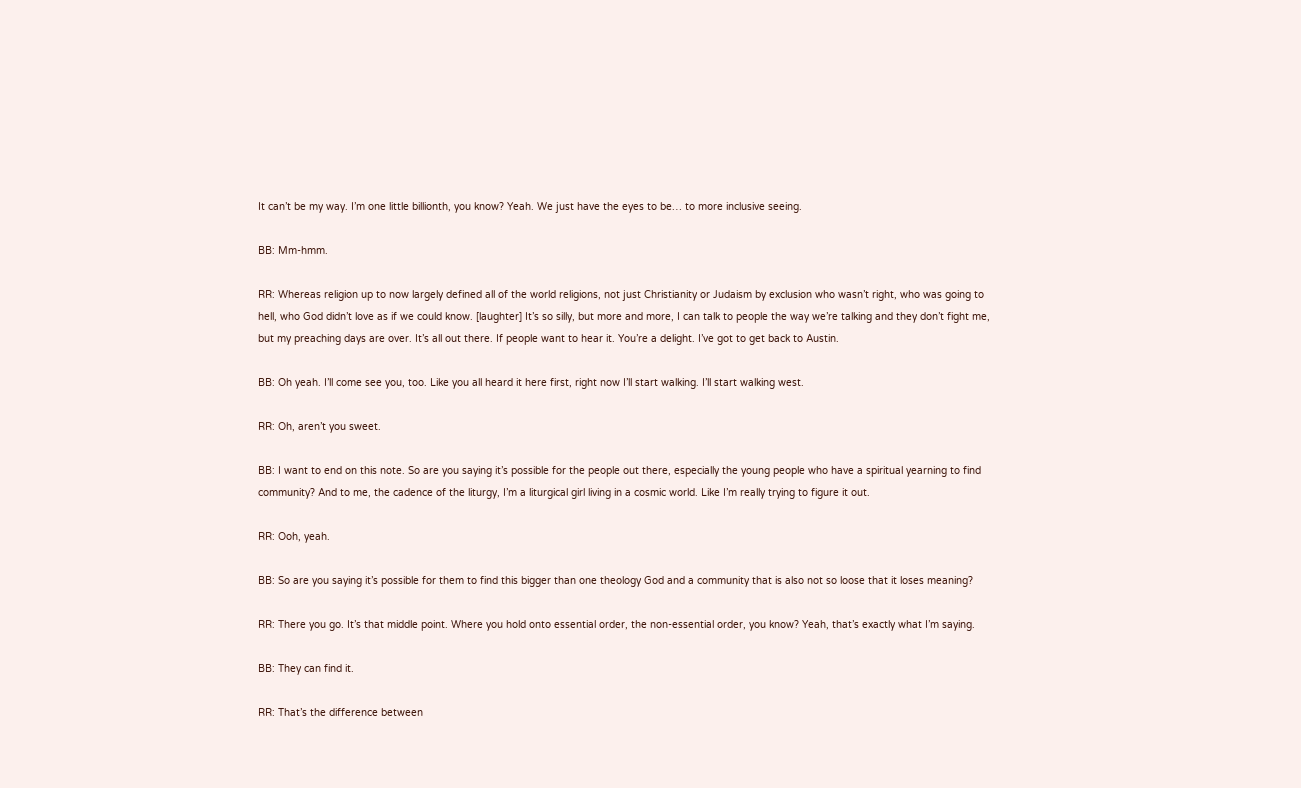It can’t be my way. I’m one little billionth, you know? Yeah. We just have the eyes to be… to more inclusive seeing.

BB: Mm-hmm.

RR: Whereas religion up to now largely defined all of the world religions, not just Christianity or Judaism by exclusion who wasn’t right, who was going to hell, who God didn’t love as if we could know. [laughter] It’s so silly, but more and more, I can talk to people the way we’re talking and they don’t fight me, but my preaching days are over. It’s all out there. If people want to hear it. You’re a delight. I’ve got to get back to Austin.

BB: Oh yeah. I’ll come see you, too. Like you all heard it here first, right now I’ll start walking. I’ll start walking west.

RR: Oh, aren’t you sweet.

BB: I want to end on this note. So are you saying it’s possible for the people out there, especially the young people who have a spiritual yearning to find community? And to me, the cadence of the liturgy, I’m a liturgical girl living in a cosmic world. Like I’m really trying to figure it out.

RR: Ooh, yeah.

BB: So are you saying it’s possible for them to find this bigger than one theology God and a community that is also not so loose that it loses meaning?

RR: There you go. It’s that middle point. Where you hold onto essential order, the non-essential order, you know? Yeah, that’s exactly what I’m saying.

BB: They can find it.

RR: That’s the difference between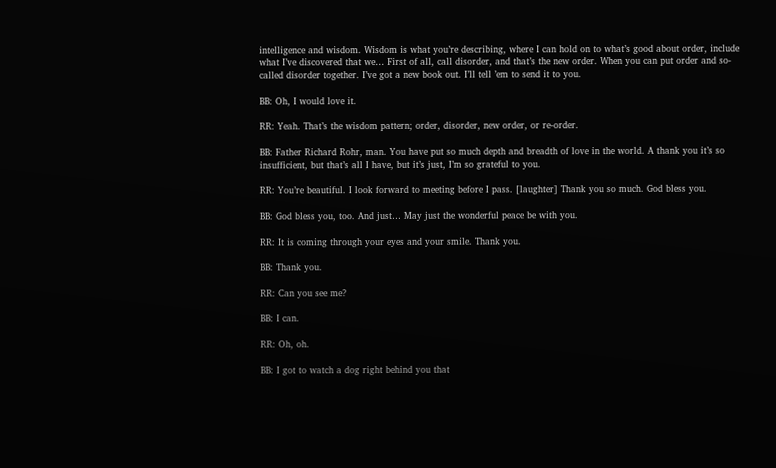intelligence and wisdom. Wisdom is what you’re describing, where I can hold on to what’s good about order, include what I’ve discovered that we… First of all, call disorder, and that’s the new order. When you can put order and so-called disorder together. I’ve got a new book out. I’ll tell ’em to send it to you.

BB: Oh, I would love it.

RR: Yeah. That’s the wisdom pattern; order, disorder, new order, or re-order.

BB: Father Richard Rohr, man. You have put so much depth and breadth of love in the world. A thank you it’s so insufficient, but that’s all I have, but it’s just, I’m so grateful to you.

RR: You’re beautiful. I look forward to meeting before I pass. [laughter] Thank you so much. God bless you.

BB: God bless you, too. And just… May just the wonderful peace be with you.

RR: It is coming through your eyes and your smile. Thank you.

BB: Thank you.

RR: Can you see me?

BB: I can.

RR: Oh, oh.

BB: I got to watch a dog right behind you that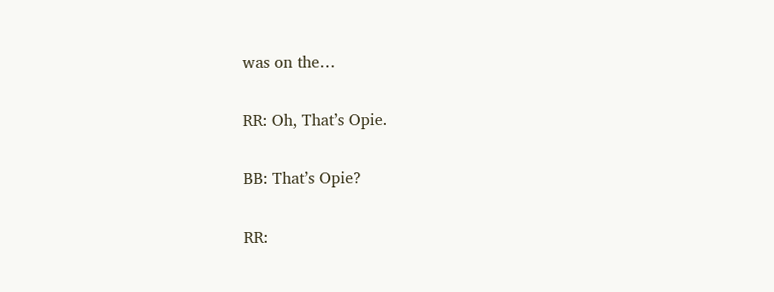was on the…

RR: Oh, That’s Opie.

BB: That’s Opie?

RR: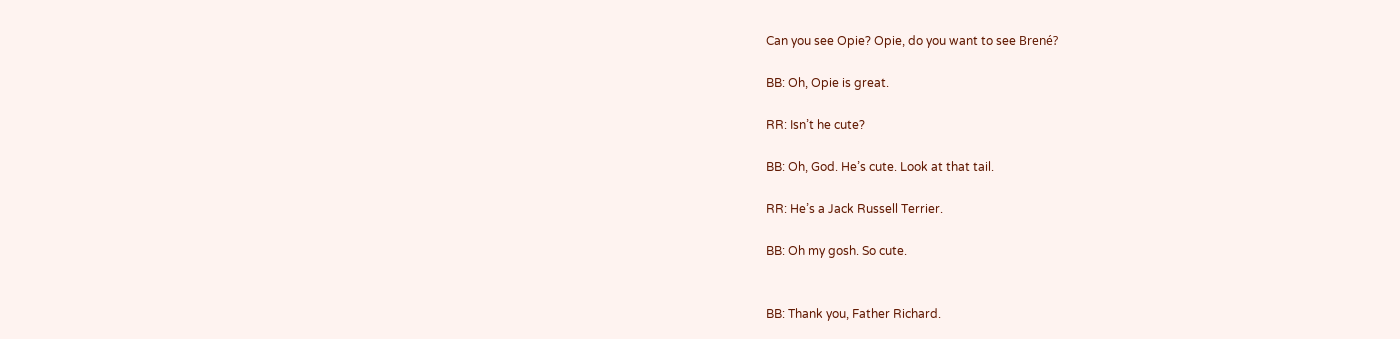Can you see Opie? Opie, do you want to see Brené?

BB: Oh, Opie is great.

RR: Isn’t he cute?

BB: Oh, God. He’s cute. Look at that tail.

RR: He’s a Jack Russell Terrier.

BB: Oh my gosh. So cute.


BB: Thank you, Father Richard.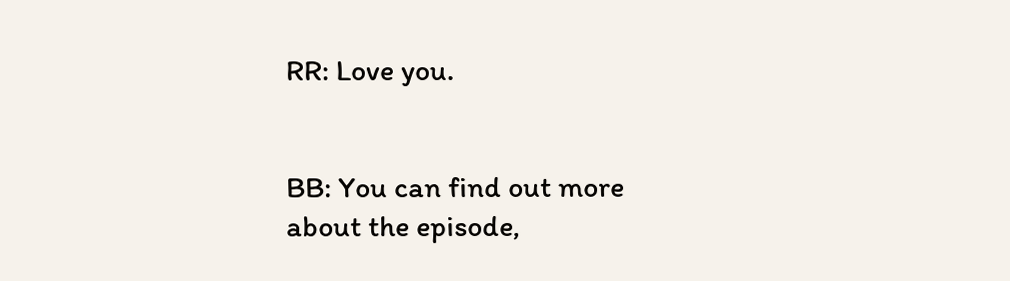RR: Love you.


BB: You can find out more about the episode,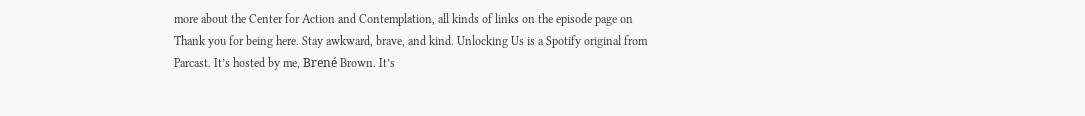more about the Center for Action and Contemplation, all kinds of links on the episode page on Thank you for being here. Stay awkward, brave, and kind. Unlocking Us is a Spotify original from Parcast. It’s hosted by me, Brené Brown. It’s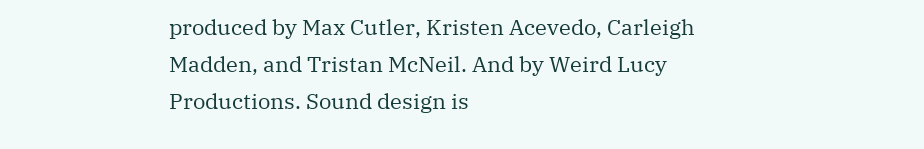produced by Max Cutler, Kristen Acevedo, Carleigh Madden, and Tristan McNeil. And by Weird Lucy Productions. Sound design is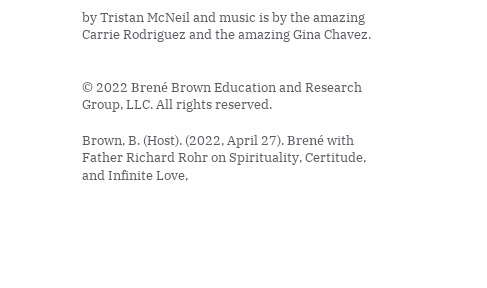by Tristan McNeil and music is by the amazing Carrie Rodriguez and the amazing Gina Chavez.


© 2022 Brené Brown Education and Research Group, LLC. All rights reserved.

Brown, B. (Host). (2022, April 27). Brené with Father Richard Rohr on Spirituality, Certitude, and Infinite Love,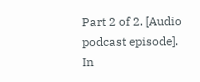Part 2 of 2. [Audio podcast episode]. In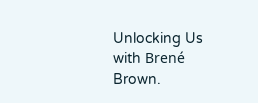Unlocking Us with Brené Brown.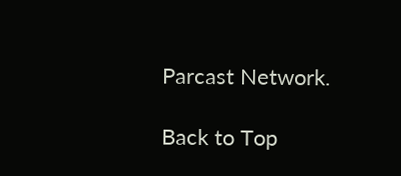Parcast Network.

Back to Top